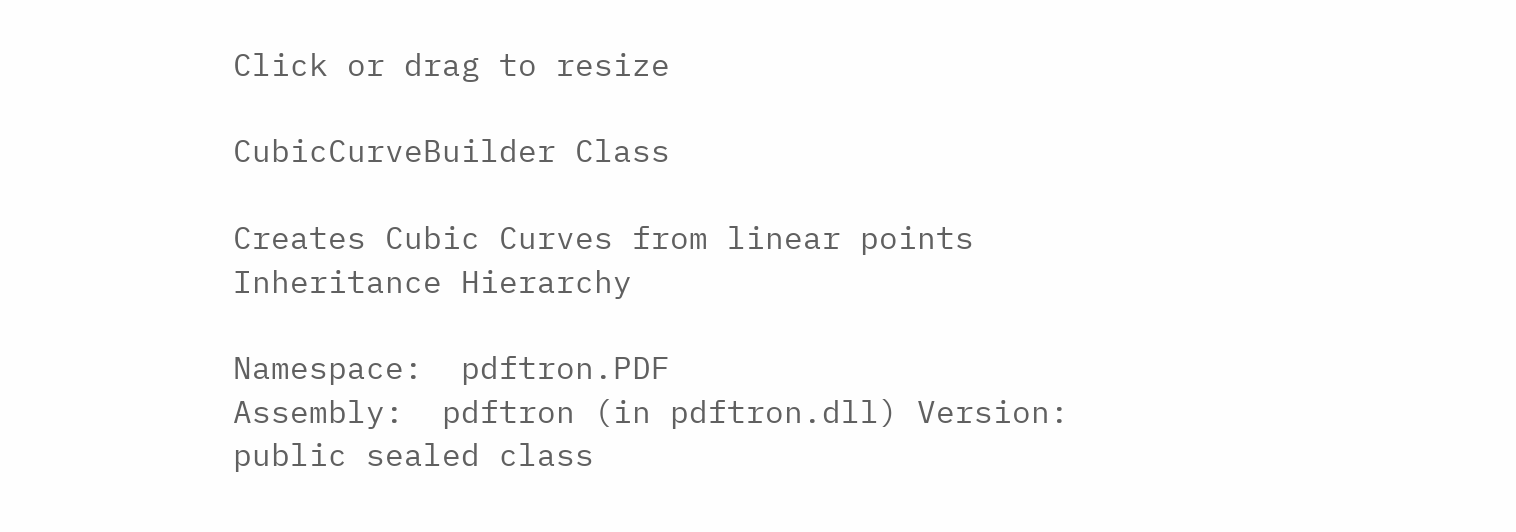Click or drag to resize

CubicCurveBuilder Class

Creates Cubic Curves from linear points
Inheritance Hierarchy

Namespace:  pdftron.PDF
Assembly:  pdftron (in pdftron.dll) Version:
public sealed class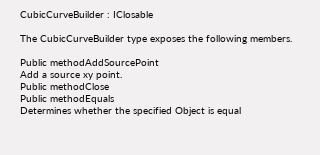CubicCurveBuilder : IClosable

The CubicCurveBuilder type exposes the following members.

Public methodAddSourcePoint
Add a source xy point.
Public methodClose
Public methodEquals
Determines whether the specified Object is equal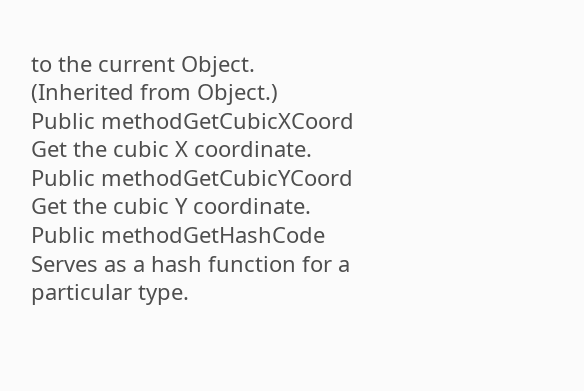to the current Object.
(Inherited from Object.)
Public methodGetCubicXCoord
Get the cubic X coordinate.
Public methodGetCubicYCoord
Get the cubic Y coordinate.
Public methodGetHashCode
Serves as a hash function for a particular type.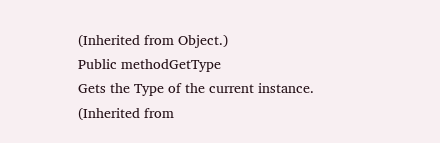(Inherited from Object.)
Public methodGetType
Gets the Type of the current instance.
(Inherited from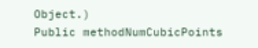Object.)
Public methodNumCubicPoints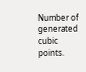Number of generated cubic points.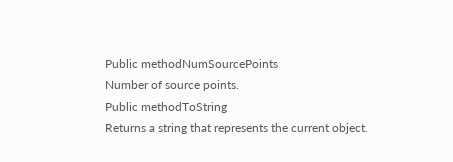Public methodNumSourcePoints
Number of source points.
Public methodToString
Returns a string that represents the current object.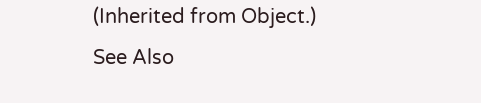(Inherited from Object.)
See Also